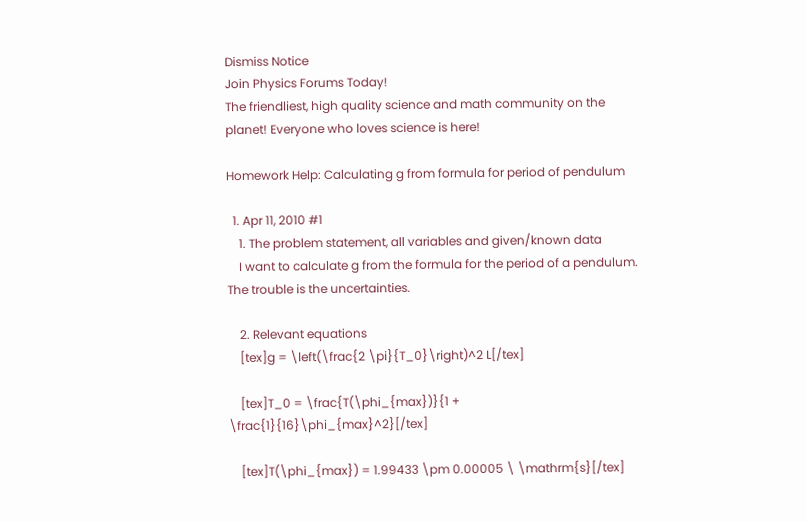Dismiss Notice
Join Physics Forums Today!
The friendliest, high quality science and math community on the planet! Everyone who loves science is here!

Homework Help: Calculating g from formula for period of pendulum

  1. Apr 11, 2010 #1
    1. The problem statement, all variables and given/known data
    I want to calculate g from the formula for the period of a pendulum. The trouble is the uncertainties.

    2. Relevant equations
    [tex]g = \left(\frac{2 \pi}{T_0}\right)^2 L[/tex]

    [tex]T_0 = \frac{T(\phi_{max})}{1 + \frac{1}{16}\phi_{max}^2}[/tex]

    [tex]T(\phi_{max}) = 1.99433 \pm 0.00005 \ \mathrm{s}[/tex]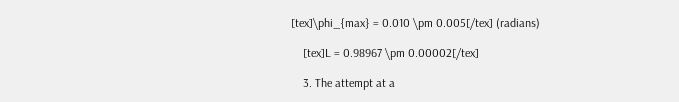[tex]\phi_{max} = 0.010 \pm 0.005[/tex] (radians)

    [tex]L = 0.98967 \pm 0.00002[/tex]

    3. The attempt at a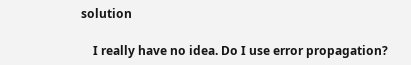solution

    I really have no idea. Do I use error propagation?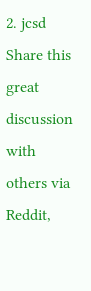2. jcsd
Share this great discussion with others via Reddit,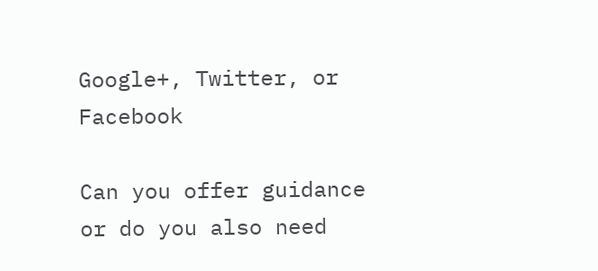Google+, Twitter, or Facebook

Can you offer guidance or do you also need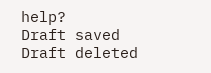help?
Draft saved Draft deleted